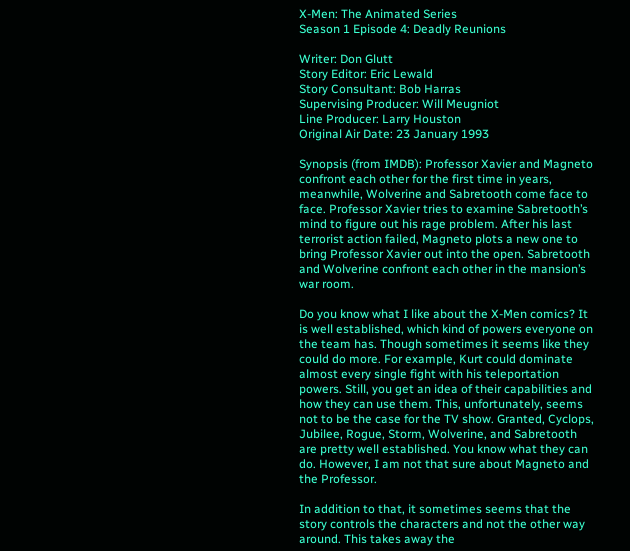X-Men: The Animated Series
Season 1 Episode 4: Deadly Reunions

Writer: Don Glutt
Story Editor: Eric Lewald
Story Consultant: Bob Harras
Supervising Producer: Will Meugniot
Line Producer: Larry Houston
Original Air Date: 23 January 1993

Synopsis (from IMDB): Professor Xavier and Magneto confront each other for the first time in years, meanwhile, Wolverine and Sabretooth come face to face. Professor Xavier tries to examine Sabretooth’s mind to figure out his rage problem. After his last terrorist action failed, Magneto plots a new one to bring Professor Xavier out into the open. Sabretooth and Wolverine confront each other in the mansion’s war room.

Do you know what I like about the X-Men comics? It is well established, which kind of powers everyone on the team has. Though sometimes it seems like they could do more. For example, Kurt could dominate almost every single fight with his teleportation powers. Still, you get an idea of their capabilities and how they can use them. This, unfortunately, seems not to be the case for the TV show. Granted, Cyclops, Jubilee, Rogue, Storm, Wolverine, and Sabretooth are pretty well established. You know what they can do. However, I am not that sure about Magneto and the Professor.

In addition to that, it sometimes seems that the story controls the characters and not the other way around. This takes away the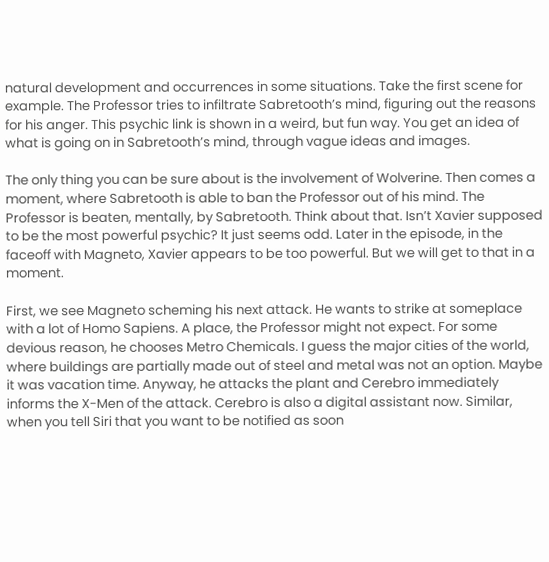natural development and occurrences in some situations. Take the first scene for example. The Professor tries to infiltrate Sabretooth’s mind, figuring out the reasons for his anger. This psychic link is shown in a weird, but fun way. You get an idea of what is going on in Sabretooth’s mind, through vague ideas and images.

The only thing you can be sure about is the involvement of Wolverine. Then comes a moment, where Sabretooth is able to ban the Professor out of his mind. The Professor is beaten, mentally, by Sabretooth. Think about that. Isn’t Xavier supposed to be the most powerful psychic? It just seems odd. Later in the episode, in the faceoff with Magneto, Xavier appears to be too powerful. But we will get to that in a moment.

First, we see Magneto scheming his next attack. He wants to strike at someplace with a lot of Homo Sapiens. A place, the Professor might not expect. For some devious reason, he chooses Metro Chemicals. I guess the major cities of the world, where buildings are partially made out of steel and metal was not an option. Maybe it was vacation time. Anyway, he attacks the plant and Cerebro immediately informs the X-Men of the attack. Cerebro is also a digital assistant now. Similar, when you tell Siri that you want to be notified as soon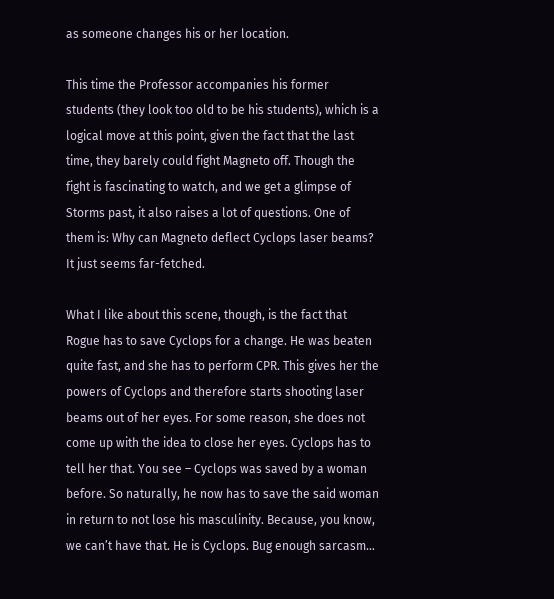as someone changes his or her location.

This time the Professor accompanies his former students (they look too old to be his students), which is a logical move at this point, given the fact that the last time, they barely could fight Magneto off. Though the fight is fascinating to watch, and we get a glimpse of Storms past, it also raises a lot of questions. One of them is: Why can Magneto deflect Cyclops laser beams? It just seems far-fetched.

What I like about this scene, though, is the fact that Rogue has to save Cyclops for a change. He was beaten quite fast, and she has to perform CPR. This gives her the powers of Cyclops and therefore starts shooting laser beams out of her eyes. For some reason, she does not come up with the idea to close her eyes. Cyclops has to tell her that. You see – Cyclops was saved by a woman before. So naturally, he now has to save the said woman in return to not lose his masculinity. Because, you know, we can’t have that. He is Cyclops. Bug enough sarcasm…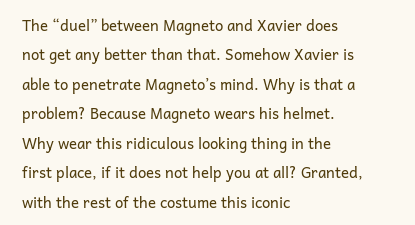The “duel” between Magneto and Xavier does not get any better than that. Somehow Xavier is able to penetrate Magneto’s mind. Why is that a problem? Because Magneto wears his helmet. Why wear this ridiculous looking thing in the first place, if it does not help you at all? Granted, with the rest of the costume this iconic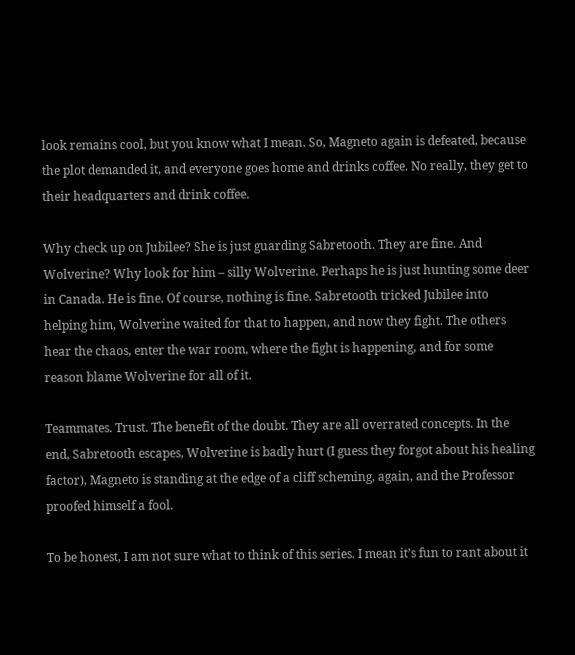look remains cool, but you know what I mean. So, Magneto again is defeated, because the plot demanded it, and everyone goes home and drinks coffee. No really, they get to their headquarters and drink coffee.

Why check up on Jubilee? She is just guarding Sabretooth. They are fine. And Wolverine? Why look for him – silly Wolverine. Perhaps he is just hunting some deer in Canada. He is fine. Of course, nothing is fine. Sabretooth tricked Jubilee into helping him, Wolverine waited for that to happen, and now they fight. The others hear the chaos, enter the war room, where the fight is happening, and for some reason blame Wolverine for all of it.

Teammates. Trust. The benefit of the doubt. They are all overrated concepts. In the end, Sabretooth escapes, Wolverine is badly hurt (I guess they forgot about his healing factor), Magneto is standing at the edge of a cliff scheming, again, and the Professor proofed himself a fool.

To be honest, I am not sure what to think of this series. I mean it’s fun to rant about it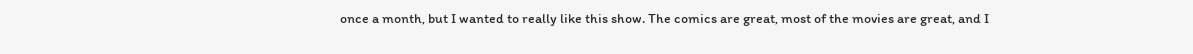once a month, but I wanted to really like this show. The comics are great, most of the movies are great, and I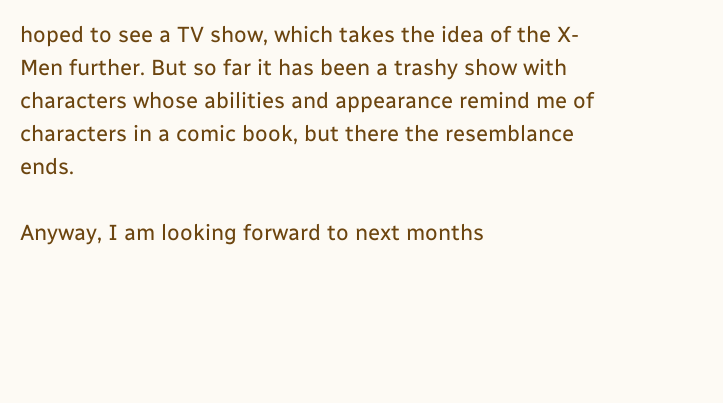hoped to see a TV show, which takes the idea of the X-Men further. But so far it has been a trashy show with characters whose abilities and appearance remind me of characters in a comic book, but there the resemblance ends.

Anyway, I am looking forward to next months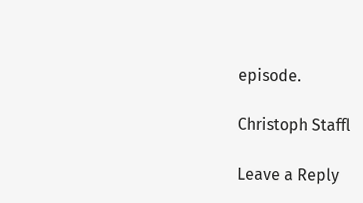episode.

Christoph Staffl

Leave a Reply